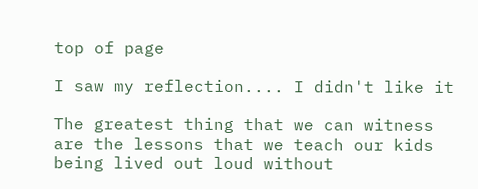top of page

I saw my reflection.... I didn't like it

The greatest thing that we can witness are the lessons that we teach our kids being lived out loud without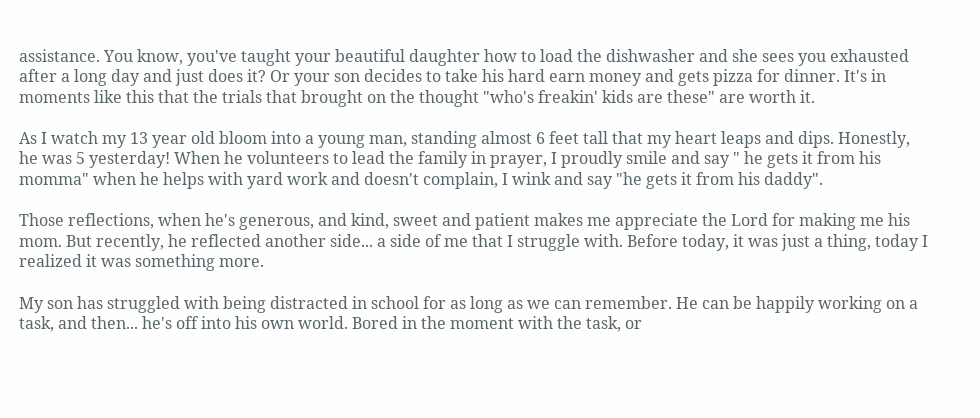assistance. You know, you've taught your beautiful daughter how to load the dishwasher and she sees you exhausted after a long day and just does it? Or your son decides to take his hard earn money and gets pizza for dinner. It's in moments like this that the trials that brought on the thought "who's freakin' kids are these" are worth it.

As I watch my 13 year old bloom into a young man, standing almost 6 feet tall that my heart leaps and dips. Honestly, he was 5 yesterday! When he volunteers to lead the family in prayer, I proudly smile and say " he gets it from his momma" when he helps with yard work and doesn't complain, I wink and say "he gets it from his daddy".

Those reflections, when he's generous, and kind, sweet and patient makes me appreciate the Lord for making me his mom. But recently, he reflected another side... a side of me that I struggle with. Before today, it was just a thing, today I realized it was something more.

My son has struggled with being distracted in school for as long as we can remember. He can be happily working on a task, and then... he's off into his own world. Bored in the moment with the task, or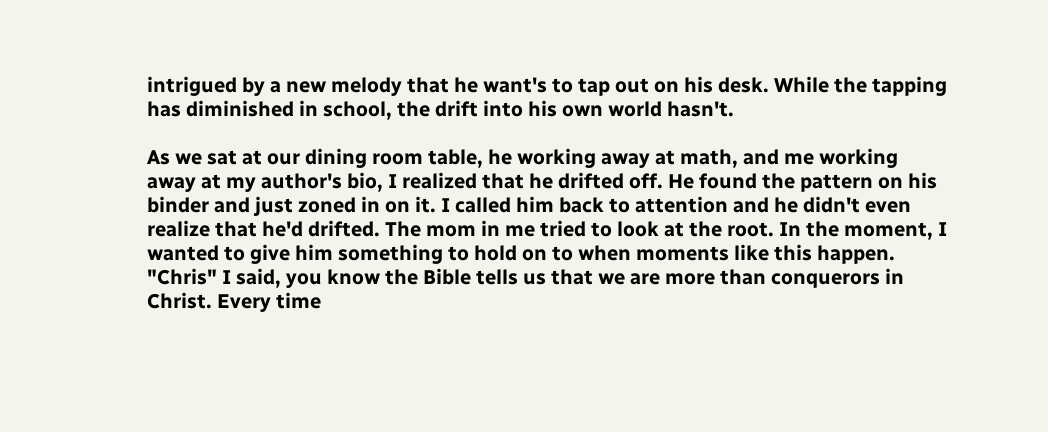intrigued by a new melody that he want's to tap out on his desk. While the tapping has diminished in school, the drift into his own world hasn't.

As we sat at our dining room table, he working away at math, and me working away at my author's bio, I realized that he drifted off. He found the pattern on his binder and just zoned in on it. I called him back to attention and he didn't even realize that he'd drifted. The mom in me tried to look at the root. In the moment, I wanted to give him something to hold on to when moments like this happen. "Chris" I said, you know the Bible tells us that we are more than conquerors in Christ. Every time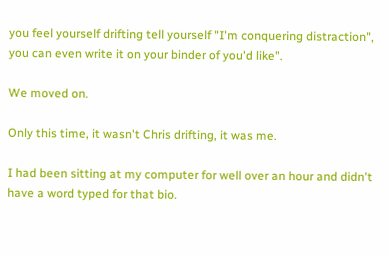you feel yourself drifting tell yourself "I'm conquering distraction", you can even write it on your binder of you'd like".

We moved on.

Only this time, it wasn't Chris drifting, it was me.

I had been sitting at my computer for well over an hour and didn't have a word typed for that bio.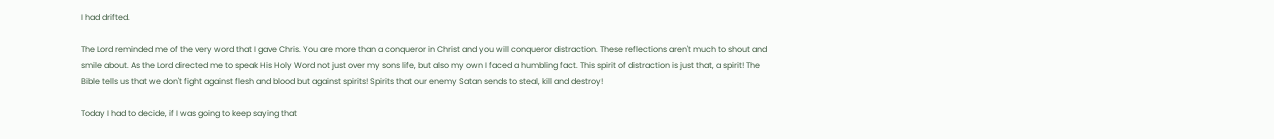I had drifted.

The Lord reminded me of the very word that I gave Chris. You are more than a conqueror in Christ and you will conqueror distraction. These reflections aren't much to shout and smile about. As the Lord directed me to speak His Holy Word not just over my sons life, but also my own I faced a humbling fact. This spirit of distraction is just that, a spirit! The Bible tells us that we don't fight against flesh and blood but against spirits! Spirits that our enemy Satan sends to steal, kill and destroy!

Today I had to decide, if I was going to keep saying that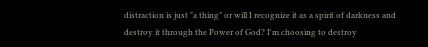distraction is just "a thing" or will I recognize it as a spirit of darkness and destroy it through the Power of God? I'm choosing to destroy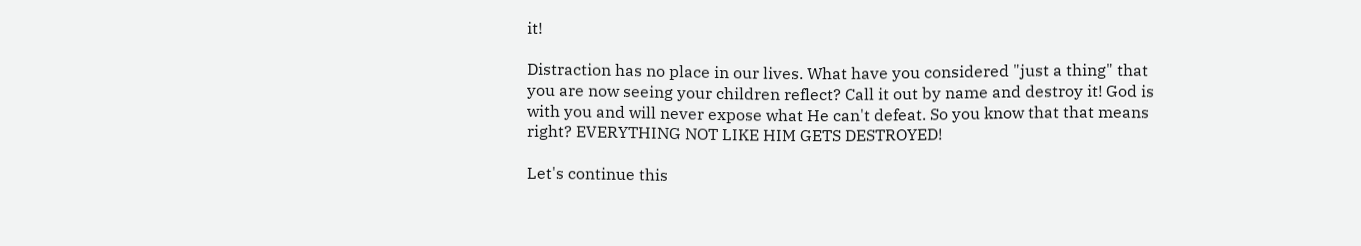it!

Distraction has no place in our lives. What have you considered "just a thing" that you are now seeing your children reflect? Call it out by name and destroy it! God is with you and will never expose what He can't defeat. So you know that that means right? EVERYTHING NOT LIKE HIM GETS DESTROYED!

Let's continue this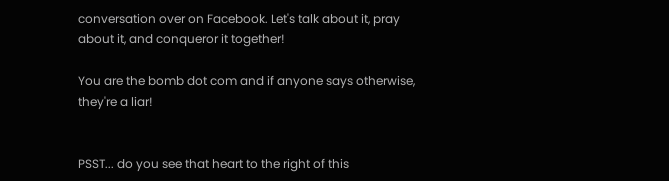conversation over on Facebook. Let's talk about it, pray about it, and conqueror it together!

You are the bomb dot com and if anyone says otherwise, they're a liar!


PSST... do you see that heart to the right of this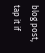blog post, tap it if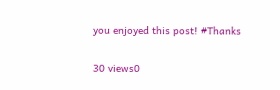you enjoyed this post! #Thanks

30 views0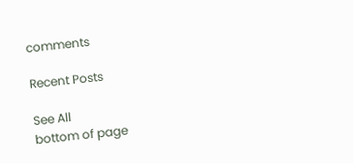comments

Recent Posts

See All
bottom of page